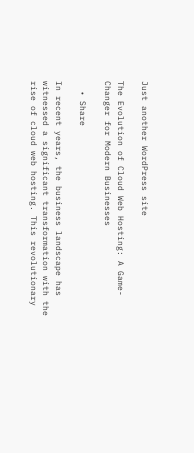Just another WordPress site

The Evolution of Cloud Web Hosting: A Game-Changer for Modern Businesses

  • Share

In recent years, the business landscape has witnessed a significant transformation with the rise of cloud web hosting. This revolutionary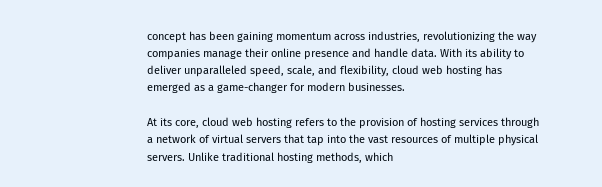concept has been gaining momentum across industries, revolutionizing the way companies manage their online presence and handle data. With its ability to deliver unparalleled speed, scale, and flexibility, cloud web hosting has emerged as a game-changer for modern businesses.

At its core, cloud web hosting refers to the provision of hosting services through a network of virtual servers that tap into the vast resources of multiple physical servers. Unlike traditional hosting methods, which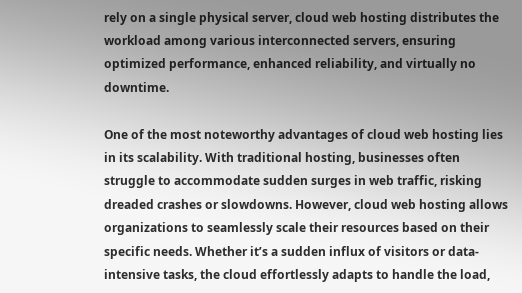rely on a single physical server, cloud web hosting distributes the workload among various interconnected servers, ensuring optimized performance, enhanced reliability, and virtually no downtime.

One of the most noteworthy advantages of cloud web hosting lies in its scalability. With traditional hosting, businesses often struggle to accommodate sudden surges in web traffic, risking dreaded crashes or slowdowns. However, cloud web hosting allows organizations to seamlessly scale their resources based on their specific needs. Whether it’s a sudden influx of visitors or data-intensive tasks, the cloud effortlessly adapts to handle the load,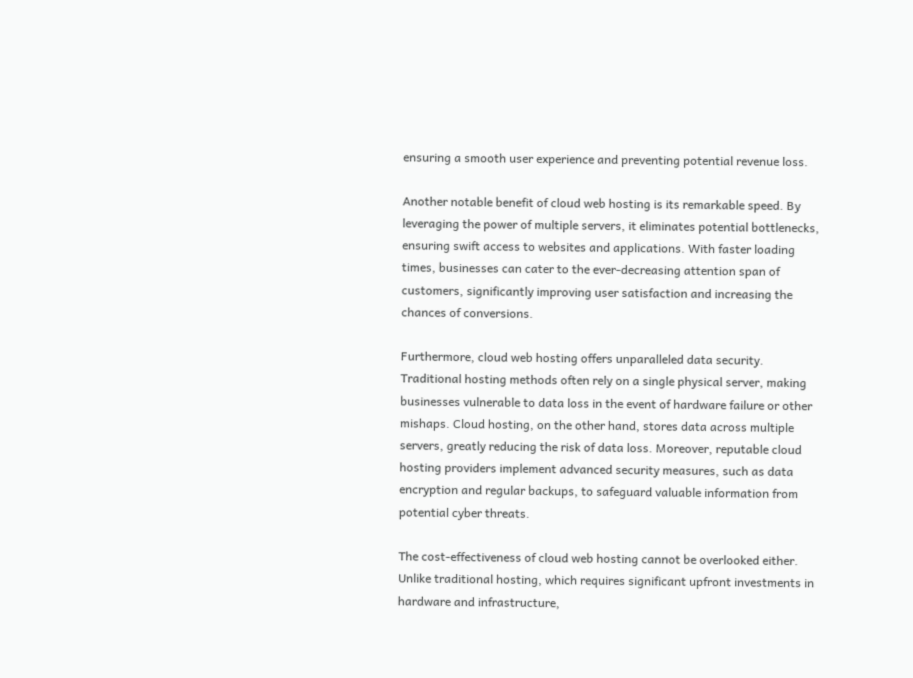ensuring a smooth user experience and preventing potential revenue loss.

Another notable benefit of cloud web hosting is its remarkable speed. By leveraging the power of multiple servers, it eliminates potential bottlenecks, ensuring swift access to websites and applications. With faster loading times, businesses can cater to the ever-decreasing attention span of customers, significantly improving user satisfaction and increasing the chances of conversions.

Furthermore, cloud web hosting offers unparalleled data security. Traditional hosting methods often rely on a single physical server, making businesses vulnerable to data loss in the event of hardware failure or other mishaps. Cloud hosting, on the other hand, stores data across multiple servers, greatly reducing the risk of data loss. Moreover, reputable cloud hosting providers implement advanced security measures, such as data encryption and regular backups, to safeguard valuable information from potential cyber threats.

The cost-effectiveness of cloud web hosting cannot be overlooked either. Unlike traditional hosting, which requires significant upfront investments in hardware and infrastructure,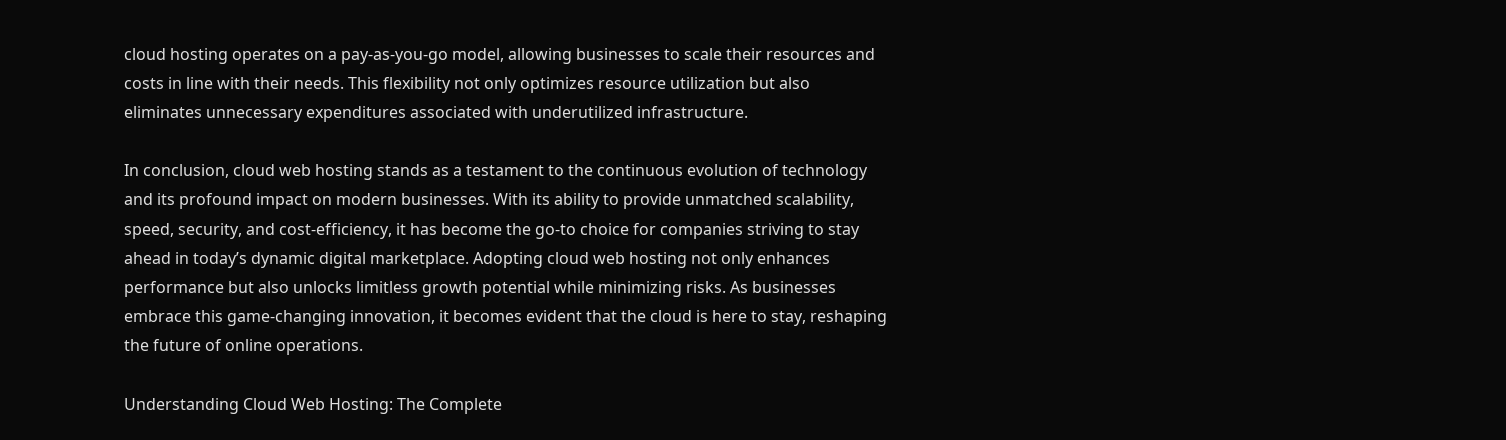cloud hosting operates on a pay-as-you-go model, allowing businesses to scale their resources and costs in line with their needs. This flexibility not only optimizes resource utilization but also eliminates unnecessary expenditures associated with underutilized infrastructure.

In conclusion, cloud web hosting stands as a testament to the continuous evolution of technology and its profound impact on modern businesses. With its ability to provide unmatched scalability, speed, security, and cost-efficiency, it has become the go-to choice for companies striving to stay ahead in today’s dynamic digital marketplace. Adopting cloud web hosting not only enhances performance but also unlocks limitless growth potential while minimizing risks. As businesses embrace this game-changing innovation, it becomes evident that the cloud is here to stay, reshaping the future of online operations.

Understanding Cloud Web Hosting: The Complete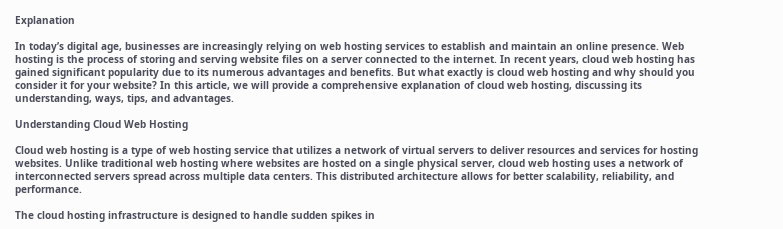Explanation

In today’s digital age, businesses are increasingly relying on web hosting services to establish and maintain an online presence. Web hosting is the process of storing and serving website files on a server connected to the internet. In recent years, cloud web hosting has gained significant popularity due to its numerous advantages and benefits. But what exactly is cloud web hosting and why should you consider it for your website? In this article, we will provide a comprehensive explanation of cloud web hosting, discussing its understanding, ways, tips, and advantages.

Understanding Cloud Web Hosting

Cloud web hosting is a type of web hosting service that utilizes a network of virtual servers to deliver resources and services for hosting websites. Unlike traditional web hosting where websites are hosted on a single physical server, cloud web hosting uses a network of interconnected servers spread across multiple data centers. This distributed architecture allows for better scalability, reliability, and performance.

The cloud hosting infrastructure is designed to handle sudden spikes in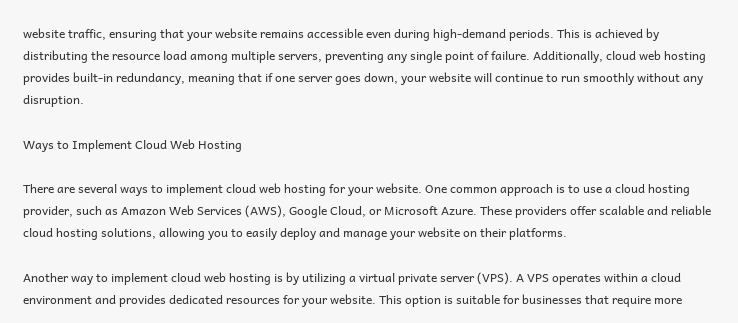website traffic, ensuring that your website remains accessible even during high-demand periods. This is achieved by distributing the resource load among multiple servers, preventing any single point of failure. Additionally, cloud web hosting provides built-in redundancy, meaning that if one server goes down, your website will continue to run smoothly without any disruption.

Ways to Implement Cloud Web Hosting

There are several ways to implement cloud web hosting for your website. One common approach is to use a cloud hosting provider, such as Amazon Web Services (AWS), Google Cloud, or Microsoft Azure. These providers offer scalable and reliable cloud hosting solutions, allowing you to easily deploy and manage your website on their platforms.

Another way to implement cloud web hosting is by utilizing a virtual private server (VPS). A VPS operates within a cloud environment and provides dedicated resources for your website. This option is suitable for businesses that require more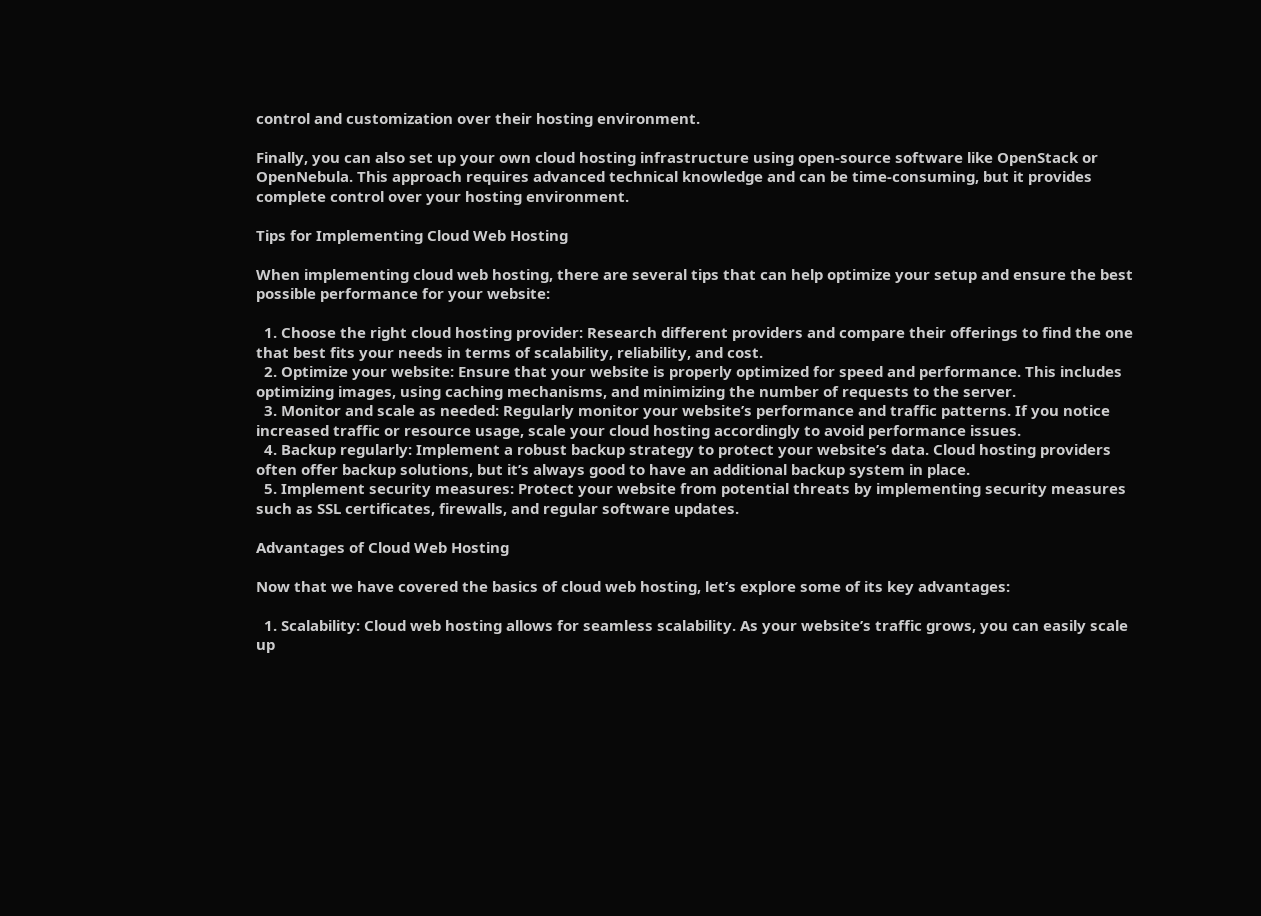control and customization over their hosting environment.

Finally, you can also set up your own cloud hosting infrastructure using open-source software like OpenStack or OpenNebula. This approach requires advanced technical knowledge and can be time-consuming, but it provides complete control over your hosting environment.

Tips for Implementing Cloud Web Hosting

When implementing cloud web hosting, there are several tips that can help optimize your setup and ensure the best possible performance for your website:

  1. Choose the right cloud hosting provider: Research different providers and compare their offerings to find the one that best fits your needs in terms of scalability, reliability, and cost.
  2. Optimize your website: Ensure that your website is properly optimized for speed and performance. This includes optimizing images, using caching mechanisms, and minimizing the number of requests to the server.
  3. Monitor and scale as needed: Regularly monitor your website’s performance and traffic patterns. If you notice increased traffic or resource usage, scale your cloud hosting accordingly to avoid performance issues.
  4. Backup regularly: Implement a robust backup strategy to protect your website’s data. Cloud hosting providers often offer backup solutions, but it’s always good to have an additional backup system in place.
  5. Implement security measures: Protect your website from potential threats by implementing security measures such as SSL certificates, firewalls, and regular software updates.

Advantages of Cloud Web Hosting

Now that we have covered the basics of cloud web hosting, let’s explore some of its key advantages:

  1. Scalability: Cloud web hosting allows for seamless scalability. As your website’s traffic grows, you can easily scale up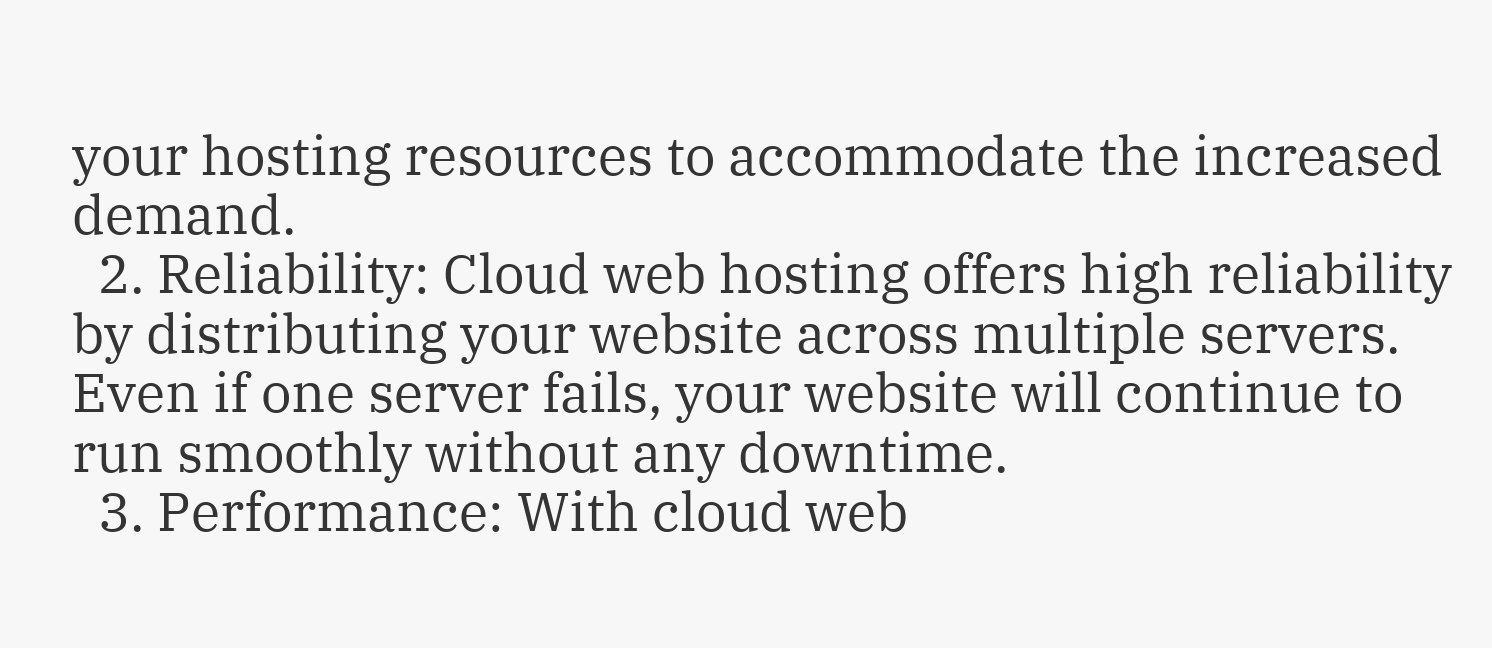your hosting resources to accommodate the increased demand.
  2. Reliability: Cloud web hosting offers high reliability by distributing your website across multiple servers. Even if one server fails, your website will continue to run smoothly without any downtime.
  3. Performance: With cloud web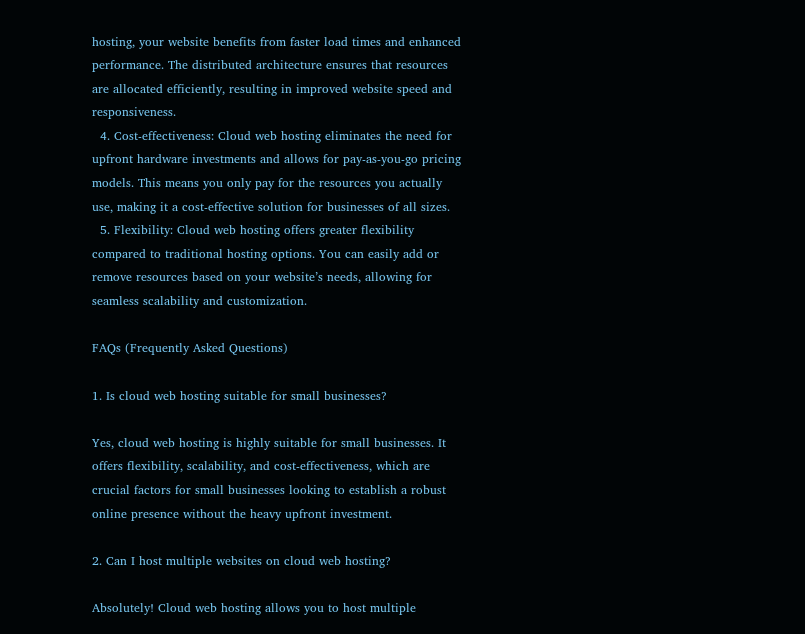hosting, your website benefits from faster load times and enhanced performance. The distributed architecture ensures that resources are allocated efficiently, resulting in improved website speed and responsiveness.
  4. Cost-effectiveness: Cloud web hosting eliminates the need for upfront hardware investments and allows for pay-as-you-go pricing models. This means you only pay for the resources you actually use, making it a cost-effective solution for businesses of all sizes.
  5. Flexibility: Cloud web hosting offers greater flexibility compared to traditional hosting options. You can easily add or remove resources based on your website’s needs, allowing for seamless scalability and customization.

FAQs (Frequently Asked Questions)

1. Is cloud web hosting suitable for small businesses?

Yes, cloud web hosting is highly suitable for small businesses. It offers flexibility, scalability, and cost-effectiveness, which are crucial factors for small businesses looking to establish a robust online presence without the heavy upfront investment.

2. Can I host multiple websites on cloud web hosting?

Absolutely! Cloud web hosting allows you to host multiple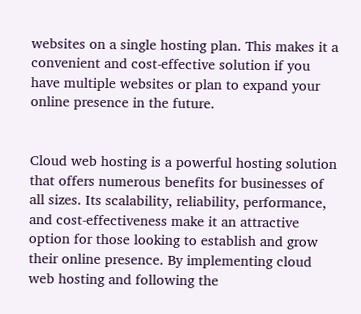websites on a single hosting plan. This makes it a convenient and cost-effective solution if you have multiple websites or plan to expand your online presence in the future.


Cloud web hosting is a powerful hosting solution that offers numerous benefits for businesses of all sizes. Its scalability, reliability, performance, and cost-effectiveness make it an attractive option for those looking to establish and grow their online presence. By implementing cloud web hosting and following the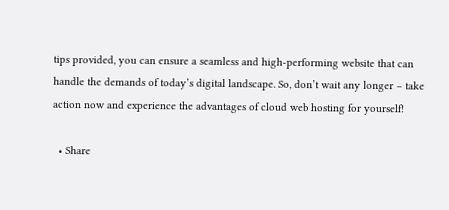tips provided, you can ensure a seamless and high-performing website that can handle the demands of today’s digital landscape. So, don’t wait any longer – take action now and experience the advantages of cloud web hosting for yourself!

  • Share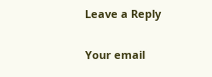Leave a Reply

Your email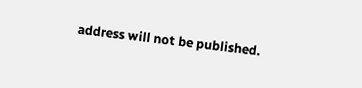address will not be published.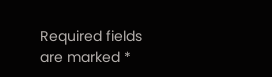Required fields are marked *